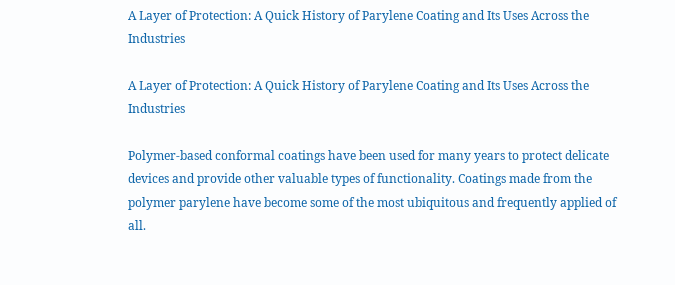A Layer of Protection: A Quick History of Parylene Coating and Its Uses Across the Industries

A Layer of Protection: A Quick History of Parylene Coating and Its Uses Across the Industries

Polymer-based conformal coatings have been used for many years to protect delicate devices and provide other valuable types of functionality. Coatings made from the polymer parylene have become some of the most ubiquitous and frequently applied of all.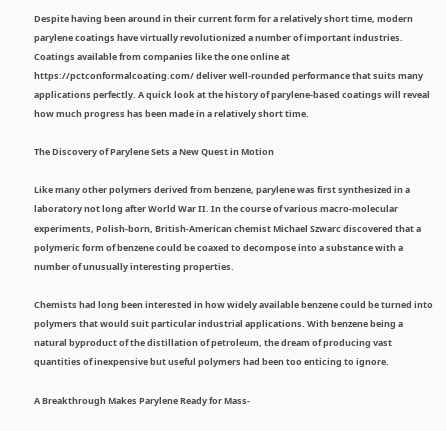Despite having been around in their current form for a relatively short time, modern parylene coatings have virtually revolutionized a number of important industries. Coatings available from companies like the one online at https://pctconformalcoating.com/ deliver well-rounded performance that suits many applications perfectly. A quick look at the history of parylene-based coatings will reveal how much progress has been made in a relatively short time.

The Discovery of Parylene Sets a New Quest in Motion

Like many other polymers derived from benzene, parylene was first synthesized in a laboratory not long after World War II. In the course of various macro-molecular experiments, Polish-born, British-American chemist Michael Szwarc discovered that a polymeric form of benzene could be coaxed to decompose into a substance with a number of unusually interesting properties.

Chemists had long been interested in how widely available benzene could be turned into polymers that would suit particular industrial applications. With benzene being a natural byproduct of the distillation of petroleum, the dream of producing vast quantities of inexpensive but useful polymers had been too enticing to ignore.

A Breakthrough Makes Parylene Ready for Mass-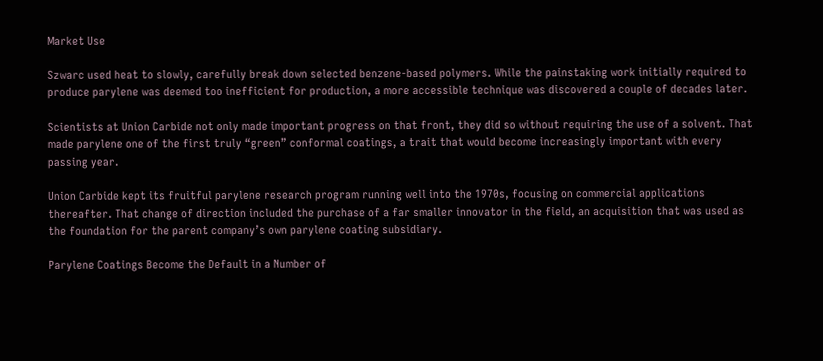Market Use

Szwarc used heat to slowly, carefully break down selected benzene-based polymers. While the painstaking work initially required to produce parylene was deemed too inefficient for production, a more accessible technique was discovered a couple of decades later.

Scientists at Union Carbide not only made important progress on that front, they did so without requiring the use of a solvent. That made parylene one of the first truly “green” conformal coatings, a trait that would become increasingly important with every passing year.

Union Carbide kept its fruitful parylene research program running well into the 1970s, focusing on commercial applications thereafter. That change of direction included the purchase of a far smaller innovator in the field, an acquisition that was used as the foundation for the parent company’s own parylene coating subsidiary.

Parylene Coatings Become the Default in a Number of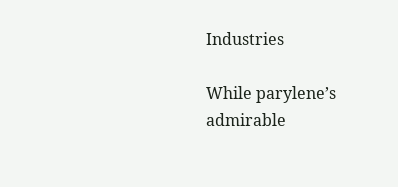Industries

While parylene’s admirable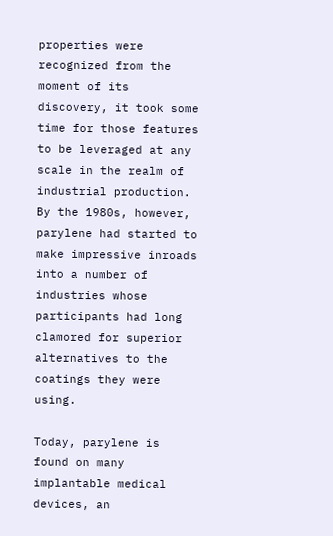properties were recognized from the moment of its discovery, it took some time for those features to be leveraged at any scale in the realm of industrial production. By the 1980s, however, parylene had started to make impressive inroads into a number of industries whose participants had long clamored for superior alternatives to the coatings they were using.

Today, parylene is found on many implantable medical devices, an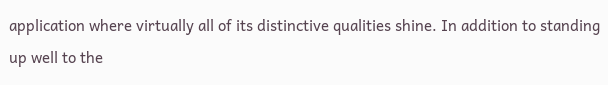application where virtually all of its distinctive qualities shine. In addition to standing up well to the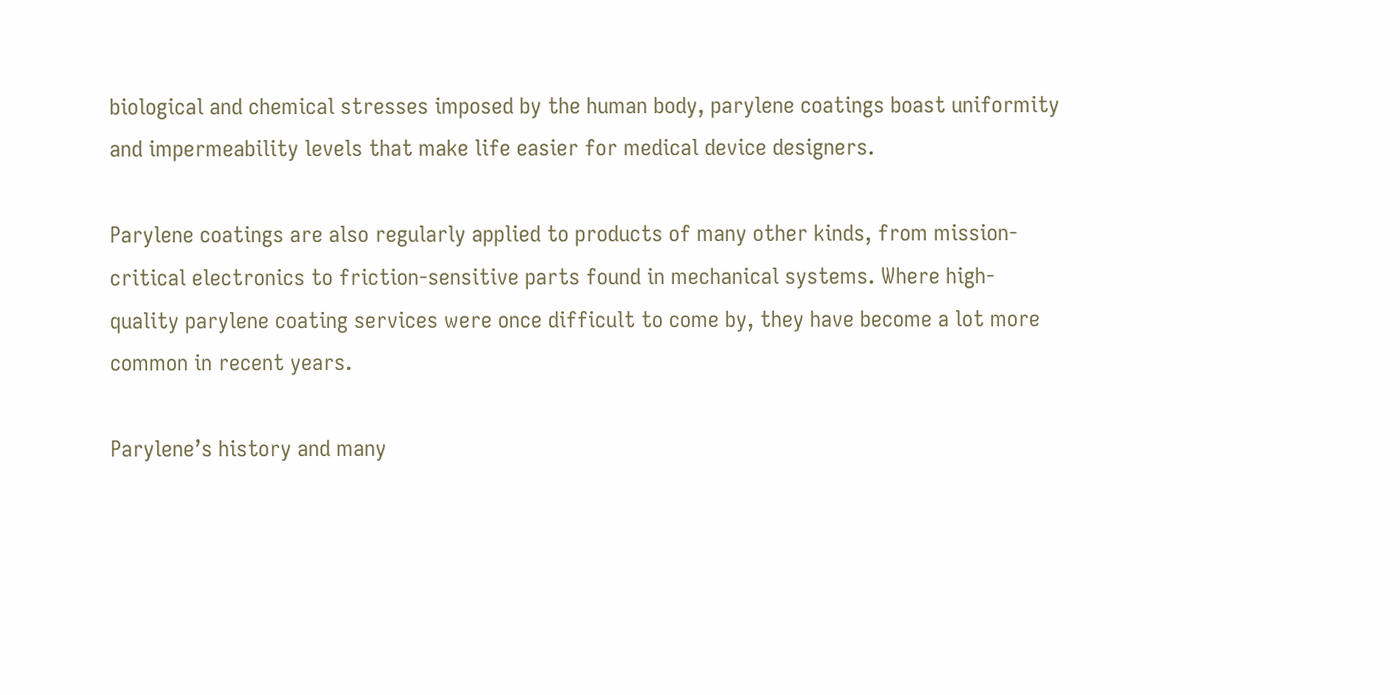biological and chemical stresses imposed by the human body, parylene coatings boast uniformity and impermeability levels that make life easier for medical device designers.

Parylene coatings are also regularly applied to products of many other kinds, from mission-critical electronics to friction-sensitive parts found in mechanical systems. Where high-quality parylene coating services were once difficult to come by, they have become a lot more common in recent years.

Parylene’s history and many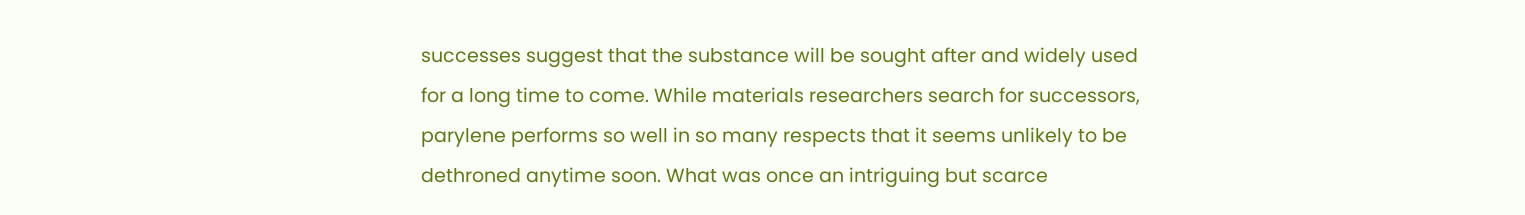successes suggest that the substance will be sought after and widely used for a long time to come. While materials researchers search for successors, parylene performs so well in so many respects that it seems unlikely to be dethroned anytime soon. What was once an intriguing but scarce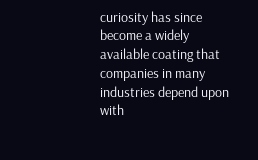curiosity has since become a widely available coating that companies in many industries depend upon with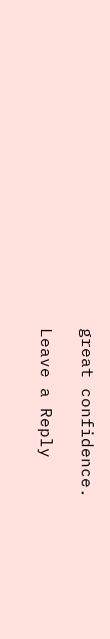great confidence.

Leave a Reply